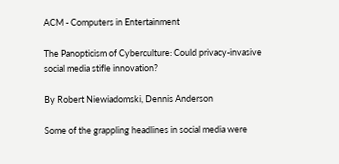ACM - Computers in Entertainment

The Panopticism of Cyberculture: Could privacy-invasive social media stifle innovation?

By Robert Niewiadomski, Dennis Anderson

Some of the grappling headlines in social media were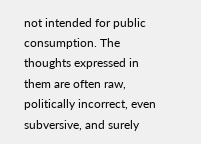not intended for public consumption. The thoughts expressed in them are often raw, politically incorrect, even subversive, and surely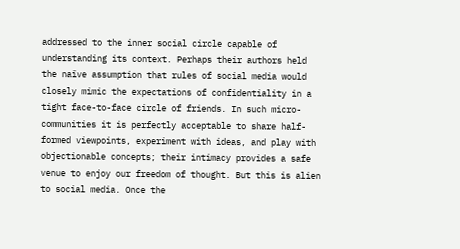addressed to the inner social circle capable of understanding its context. Perhaps their authors held the naïve assumption that rules of social media would closely mimic the expectations of confidentiality in a tight face-to-face circle of friends. In such micro-communities it is perfectly acceptable to share half-formed viewpoints, experiment with ideas, and play with objectionable concepts; their intimacy provides a safe venue to enjoy our freedom of thought. But this is alien to social media. Once the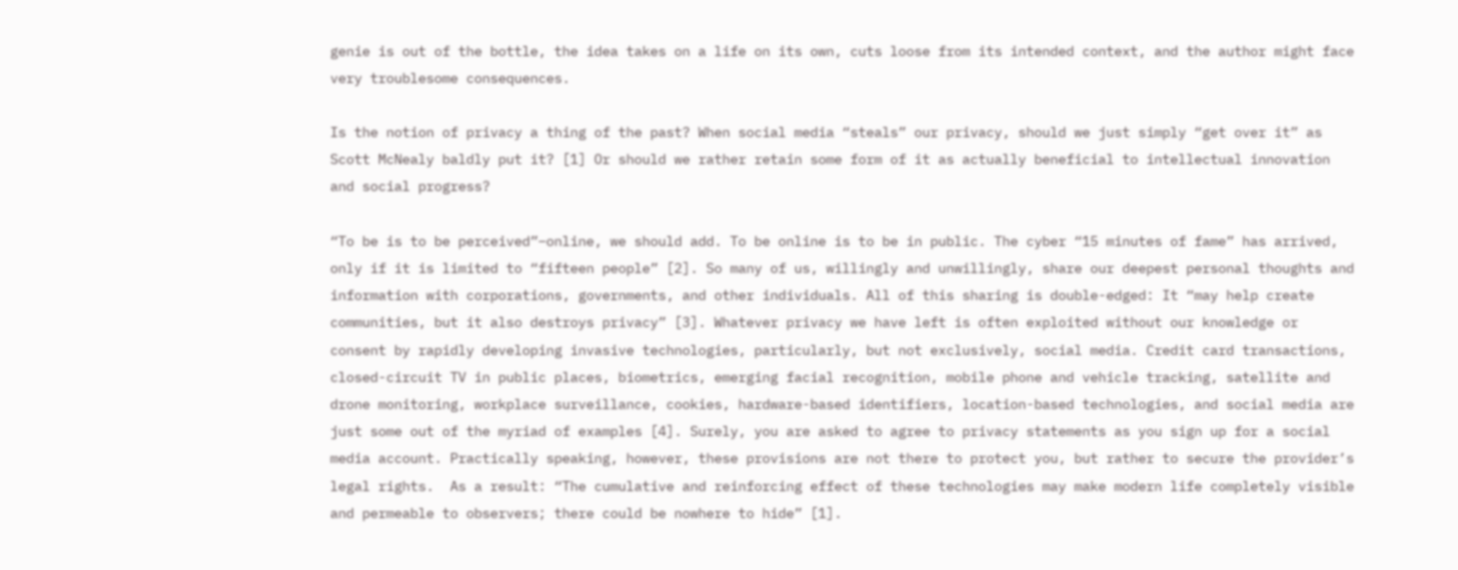genie is out of the bottle, the idea takes on a life on its own, cuts loose from its intended context, and the author might face very troublesome consequences.

Is the notion of privacy a thing of the past? When social media “steals” our privacy, should we just simply “get over it” as Scott McNealy baldly put it? [1] Or should we rather retain some form of it as actually beneficial to intellectual innovation and social progress?

“To be is to be perceived”–online, we should add. To be online is to be in public. The cyber “15 minutes of fame” has arrived, only if it is limited to “fifteen people” [2]. So many of us, willingly and unwillingly, share our deepest personal thoughts and information with corporations, governments, and other individuals. All of this sharing is double-edged: It “may help create communities, but it also destroys privacy” [3]. Whatever privacy we have left is often exploited without our knowledge or consent by rapidly developing invasive technologies, particularly, but not exclusively, social media. Credit card transactions, closed-circuit TV in public places, biometrics, emerging facial recognition, mobile phone and vehicle tracking, satellite and drone monitoring, workplace surveillance, cookies, hardware-based identifiers, location-based technologies, and social media are just some out of the myriad of examples [4]. Surely, you are asked to agree to privacy statements as you sign up for a social media account. Practically speaking, however, these provisions are not there to protect you, but rather to secure the provider’s legal rights.  As a result: “The cumulative and reinforcing effect of these technologies may make modern life completely visible and permeable to observers; there could be nowhere to hide” [1].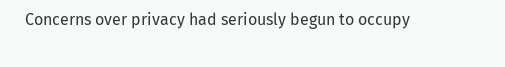Concerns over privacy had seriously begun to occupy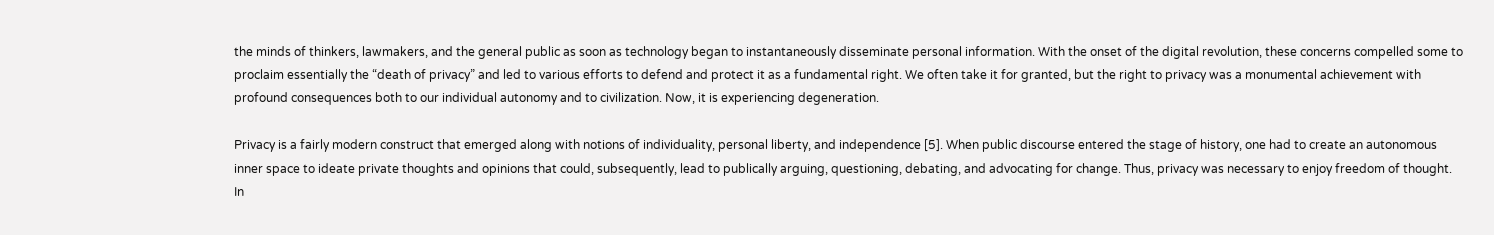the minds of thinkers, lawmakers, and the general public as soon as technology began to instantaneously disseminate personal information. With the onset of the digital revolution, these concerns compelled some to proclaim essentially the “death of privacy” and led to various efforts to defend and protect it as a fundamental right. We often take it for granted, but the right to privacy was a monumental achievement with profound consequences both to our individual autonomy and to civilization. Now, it is experiencing degeneration.

Privacy is a fairly modern construct that emerged along with notions of individuality, personal liberty, and independence [5]. When public discourse entered the stage of history, one had to create an autonomous inner space to ideate private thoughts and opinions that could, subsequently, lead to publically arguing, questioning, debating, and advocating for change. Thus, privacy was necessary to enjoy freedom of thought. In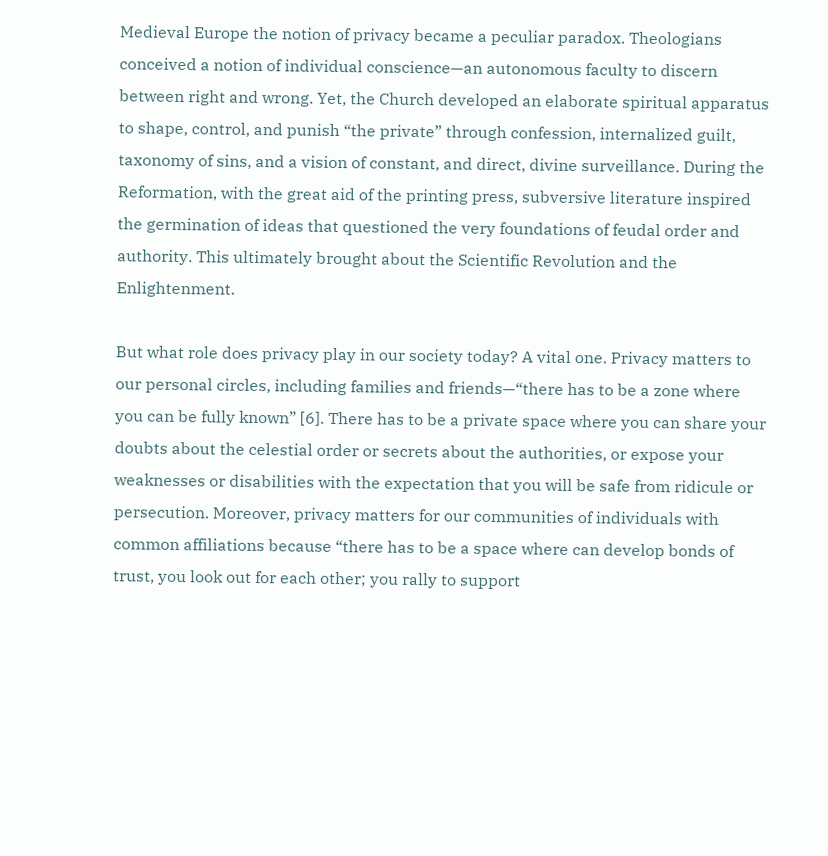Medieval Europe the notion of privacy became a peculiar paradox. Theologians conceived a notion of individual conscience—an autonomous faculty to discern between right and wrong. Yet, the Church developed an elaborate spiritual apparatus to shape, control, and punish “the private” through confession, internalized guilt, taxonomy of sins, and a vision of constant, and direct, divine surveillance. During the Reformation, with the great aid of the printing press, subversive literature inspired the germination of ideas that questioned the very foundations of feudal order and authority. This ultimately brought about the Scientific Revolution and the Enlightenment.

But what role does privacy play in our society today? A vital one. Privacy matters to our personal circles, including families and friends—“there has to be a zone where you can be fully known” [6]. There has to be a private space where you can share your doubts about the celestial order or secrets about the authorities, or expose your weaknesses or disabilities with the expectation that you will be safe from ridicule or persecution. Moreover, privacy matters for our communities of individuals with common affiliations because “there has to be a space where can develop bonds of trust, you look out for each other; you rally to support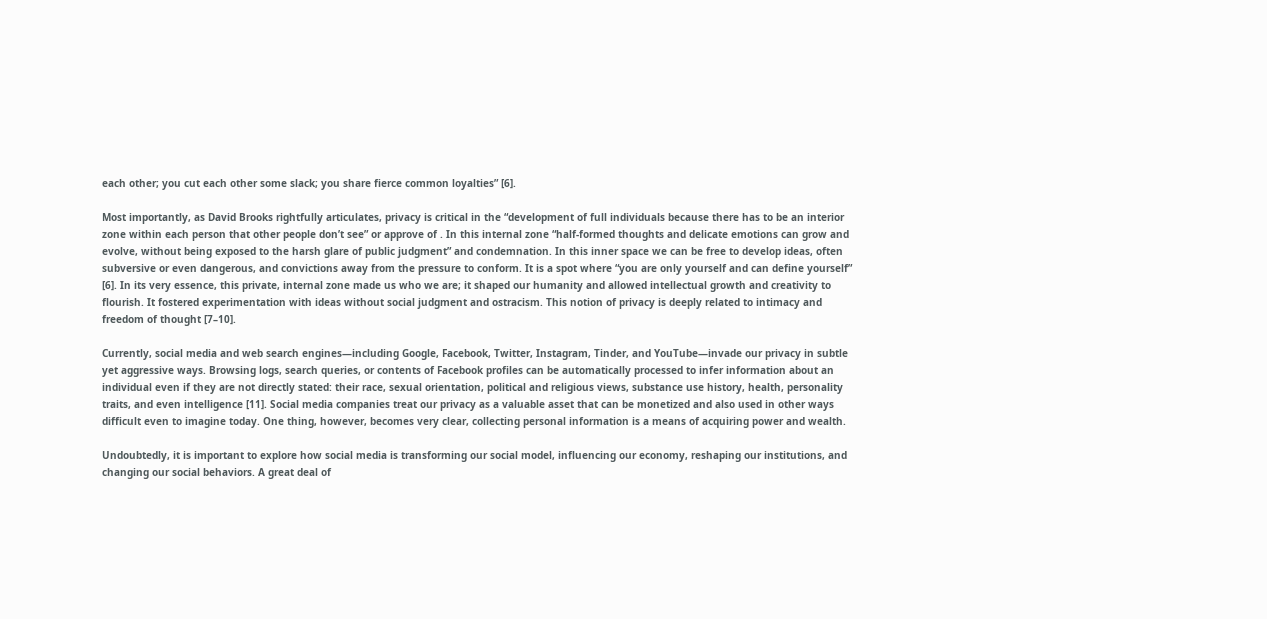each other; you cut each other some slack; you share fierce common loyalties” [6].

Most importantly, as David Brooks rightfully articulates, privacy is critical in the “development of full individuals because there has to be an interior zone within each person that other people don’t see” or approve of . In this internal zone “half-formed thoughts and delicate emotions can grow and evolve, without being exposed to the harsh glare of public judgment” and condemnation. In this inner space we can be free to develop ideas, often subversive or even dangerous, and convictions away from the pressure to conform. It is a spot where “you are only yourself and can define yourself” [6]. In its very essence, this private, internal zone made us who we are; it shaped our humanity and allowed intellectual growth and creativity to flourish. It fostered experimentation with ideas without social judgment and ostracism. This notion of privacy is deeply related to intimacy and freedom of thought [7–10].

Currently, social media and web search engines—including Google, Facebook, Twitter, Instagram, Tinder, and YouTube—invade our privacy in subtle yet aggressive ways. Browsing logs, search queries, or contents of Facebook profiles can be automatically processed to infer information about an individual even if they are not directly stated: their race, sexual orientation, political and religious views, substance use history, health, personality traits, and even intelligence [11]. Social media companies treat our privacy as a valuable asset that can be monetized and also used in other ways difficult even to imagine today. One thing, however, becomes very clear, collecting personal information is a means of acquiring power and wealth.

Undoubtedly, it is important to explore how social media is transforming our social model, influencing our economy, reshaping our institutions, and changing our social behaviors. A great deal of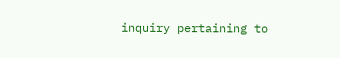inquiry pertaining to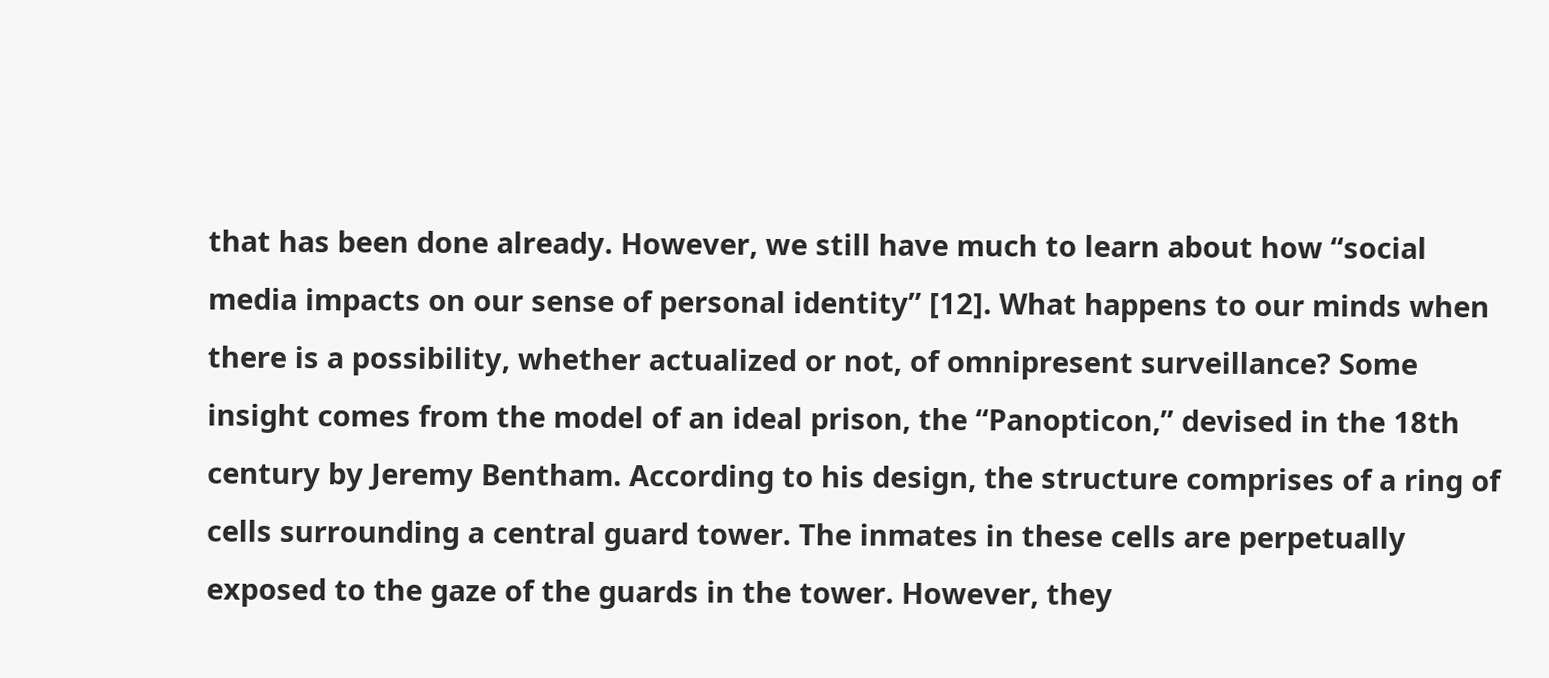that has been done already. However, we still have much to learn about how “social media impacts on our sense of personal identity” [12]. What happens to our minds when there is a possibility, whether actualized or not, of omnipresent surveillance? Some insight comes from the model of an ideal prison, the “Panopticon,” devised in the 18th century by Jeremy Bentham. According to his design, the structure comprises of a ring of cells surrounding a central guard tower. The inmates in these cells are perpetually exposed to the gaze of the guards in the tower. However, they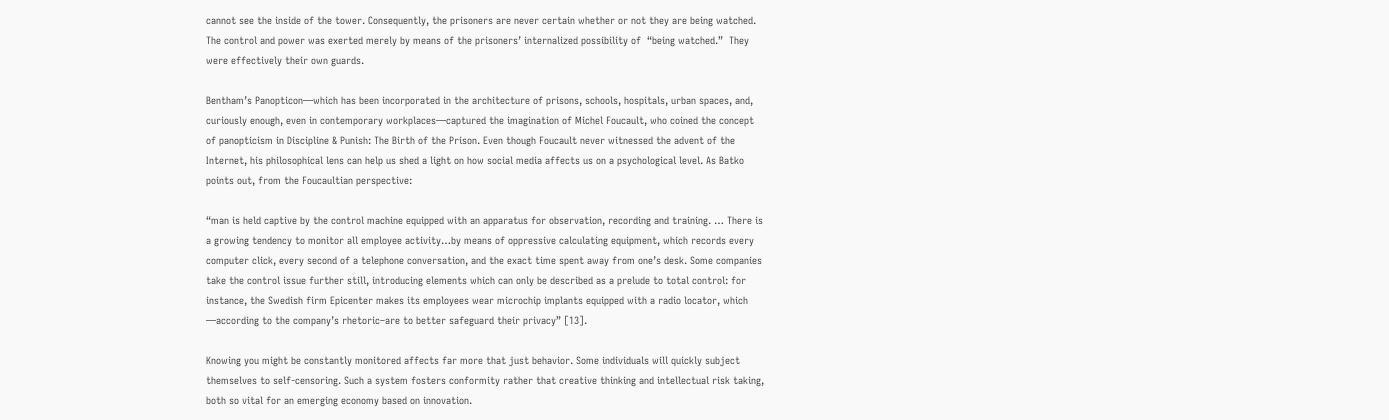cannot see the inside of the tower. Consequently, the prisoners are never certain whether or not they are being watched. The control and power was exerted merely by means of the prisoners’ internalized possibility of  “being watched.”  They were effectively their own guards.

Bentham’s Panopticon—which has been incorporated in the architecture of prisons, schools, hospitals, urban spaces, and, curiously enough, even in contemporary workplaces—captured the imagination of Michel Foucault, who coined the concept of panopticism in Discipline & Punish: The Birth of the Prison. Even though Foucault never witnessed the advent of the Internet, his philosophical lens can help us shed a light on how social media affects us on a psychological level. As Batko points out, from the Foucaultian perspective:

“man is held captive by the control machine equipped with an apparatus for observation, recording and training. … There is a growing tendency to monitor all employee activity…by means of oppressive calculating equipment, which records every computer click, every second of a telephone conversation, and the exact time spent away from one’s desk. Some companies take the control issue further still, introducing elements which can only be described as a prelude to total control: for instance, the Swedish firm Epicenter makes its employees wear microchip implants equipped with a radio locator, which —according to the company’s rhetoric–are to better safeguard their privacy” [13].

Knowing you might be constantly monitored affects far more that just behavior. Some individuals will quickly subject themselves to self-censoring. Such a system fosters conformity rather that creative thinking and intellectual risk taking, both so vital for an emerging economy based on innovation.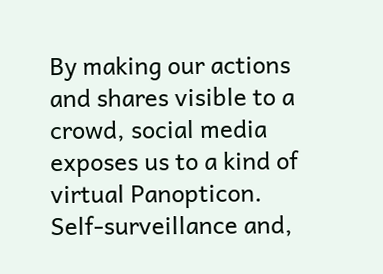By making our actions and shares visible to a crowd, social media exposes us to a kind of virtual Panopticon. Self-surveillance and,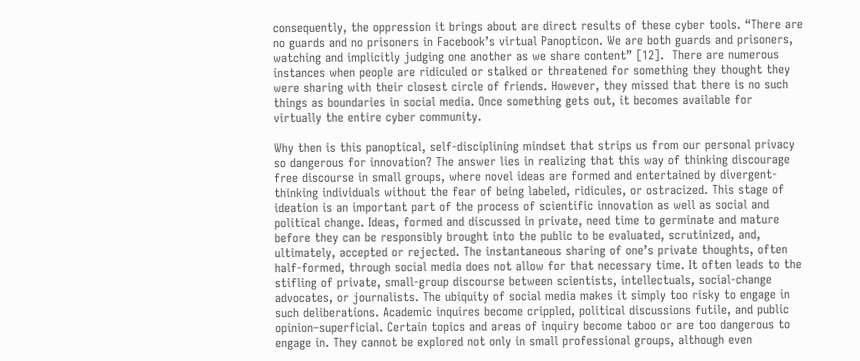consequently, the oppression it brings about are direct results of these cyber tools. “There are no guards and no prisoners in Facebook’s virtual Panopticon. We are both guards and prisoners, watching and implicitly judging one another as we share content” [12].  There are numerous instances when people are ridiculed or stalked or threatened for something they thought they were sharing with their closest circle of friends. However, they missed that there is no such things as boundaries in social media. Once something gets out, it becomes available for virtually the entire cyber community.

Why then is this panoptical, self-disciplining mindset that strips us from our personal privacy so dangerous for innovation? The answer lies in realizing that this way of thinking discourage free discourse in small groups, where novel ideas are formed and entertained by divergent-thinking individuals without the fear of being labeled, ridicules, or ostracized. This stage of ideation is an important part of the process of scientific innovation as well as social and political change. Ideas, formed and discussed in private, need time to germinate and mature before they can be responsibly brought into the public to be evaluated, scrutinized, and, ultimately, accepted or rejected. The instantaneous sharing of one’s private thoughts, often half-formed, through social media does not allow for that necessary time. It often leads to the stifling of private, small-group discourse between scientists, intellectuals, social-change advocates, or journalists. The ubiquity of social media makes it simply too risky to engage in such deliberations. Academic inquires become crippled, political discussions futile, and public opinion–superficial. Certain topics and areas of inquiry become taboo or are too dangerous to engage in. They cannot be explored not only in small professional groups, although even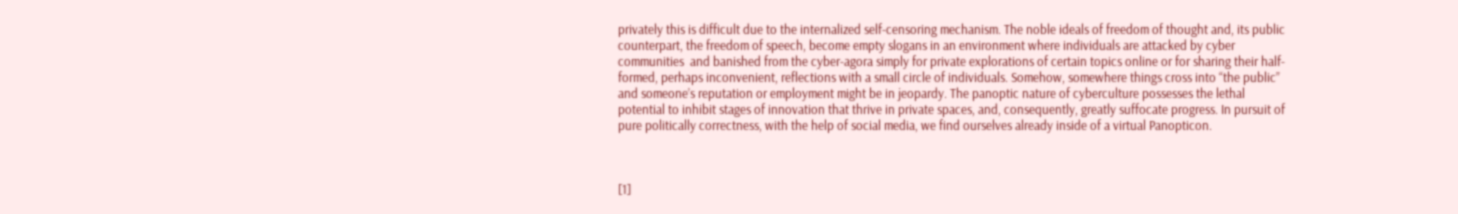privately this is difficult due to the internalized self-censoring mechanism. The noble ideals of freedom of thought and, its public counterpart, the freedom of speech, become empty slogans in an environment where individuals are attacked by cyber communities  and banished from the cyber-agora simply for private explorations of certain topics online or for sharing their half-formed, perhaps inconvenient, reflections with a small circle of individuals. Somehow, somewhere things cross into “the public” and someone’s reputation or employment might be in jeopardy. The panoptic nature of cyberculture possesses the lethal potential to inhibit stages of innovation that thrive in private spaces, and, consequently, greatly suffocate progress. In pursuit of pure politically correctness, with the help of social media, we find ourselves already inside of a virtual Panopticon.



[1]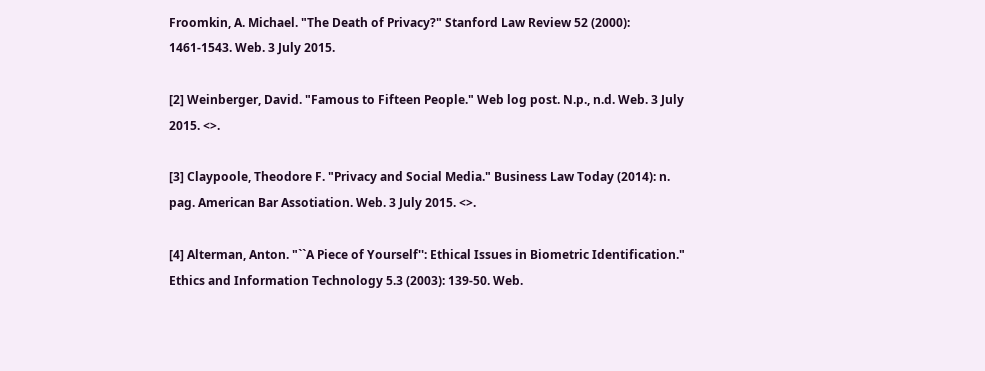Froomkin, A. Michael. "The Death of Privacy?" Stanford Law Review 52 (2000): 1461-1543. Web. 3 July 2015.

[2] Weinberger, David. "Famous to Fifteen People." Web log post. N.p., n.d. Web. 3 July 2015. <>.

[3] Claypoole, Theodore F. "Privacy and Social Media." Business Law Today (2014): n. pag. American Bar Assotiation. Web. 3 July 2015. <>.

[4] Alterman, Anton. "``A Piece of Yourself'': Ethical Issues in Biometric Identification." Ethics and Information Technology 5.3 (2003): 139-50. Web.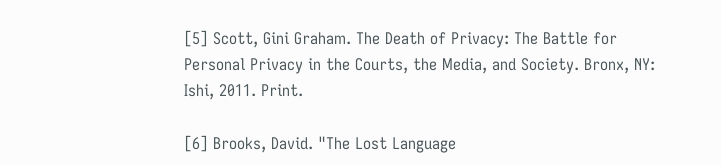[5] Scott, Gini Graham. The Death of Privacy: The Battle for Personal Privacy in the Courts, the Media, and Society. Bronx, NY: Ishi, 2011. Print.

[6] Brooks, David. "The Lost Language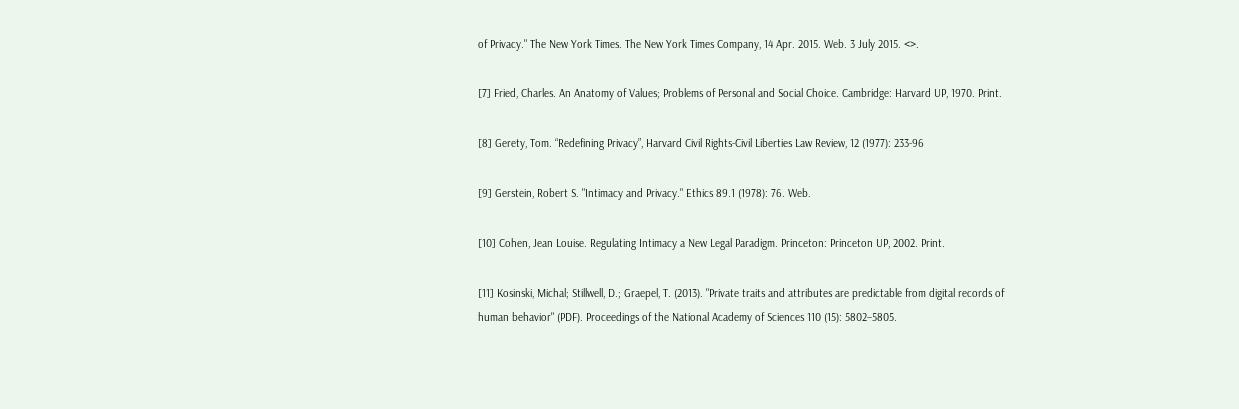of Privacy." The New York Times. The New York Times Company, 14 Apr. 2015. Web. 3 July 2015. <>.

[7] Fried, Charles. An Anatomy of Values; Problems of Personal and Social Choice. Cambridge: Harvard UP, 1970. Print.

[8] Gerety, Tom. “Redefining Privacy”, Harvard Civil Rights-Civil Liberties Law Review, 12 (1977): 233-96

[9] Gerstein, Robert S. "Intimacy and Privacy." Ethics 89.1 (1978): 76. Web.

[10] Cohen, Jean Louise. Regulating Intimacy a New Legal Paradigm. Princeton: Princeton UP, 2002. Print.

[11] Kosinski, Michal; Stillwell, D.; Graepel, T. (2013). "Private traits and attributes are predictable from digital records of human behavior" (PDF). Proceedings of the National Academy of Sciences 110 (15): 5802–5805.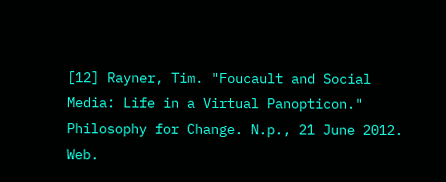[12] Rayner, Tim. "Foucault and Social Media: Life in a Virtual Panopticon." Philosophy for Change. N.p., 21 June 2012. Web.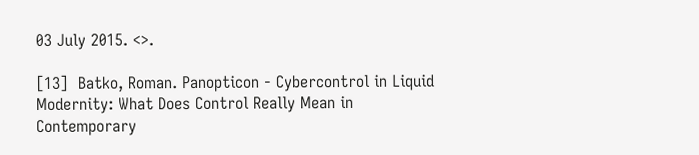03 July 2015. <>.

[13]  Batko, Roman. Panopticon - Cybercontrol in Liquid Modernity: What Does Control Really Mean in Contemporary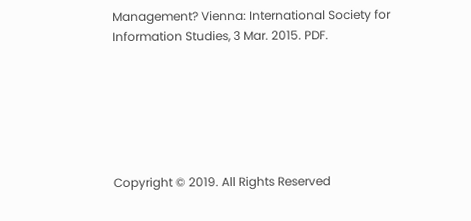Management? Vienna: International Society for Information Studies, 3 Mar. 2015. PDF.






Copyright © 2019. All Rights Reserved